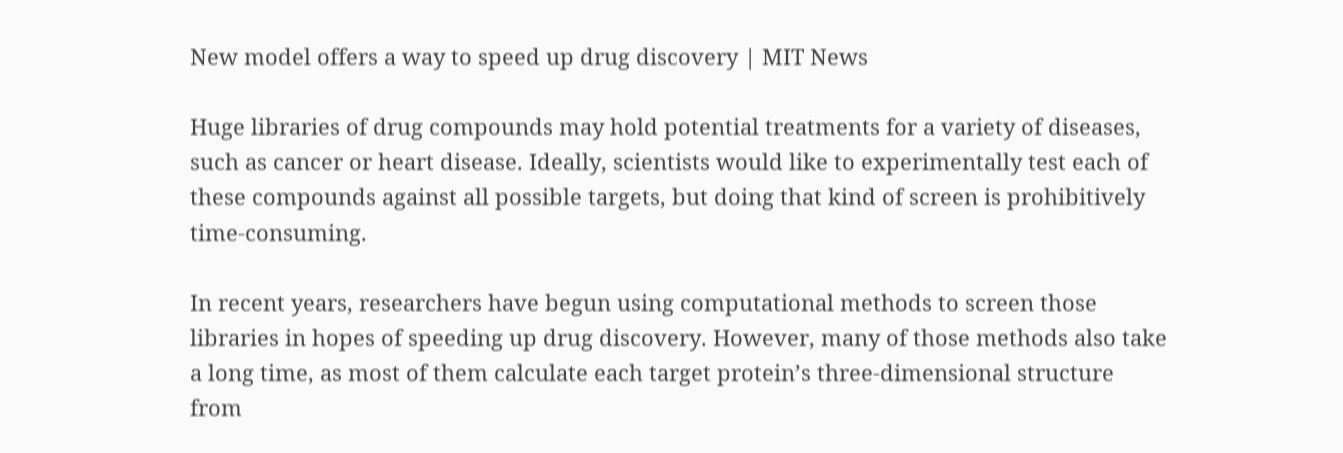New model offers a way to speed up drug discovery | MIT News

Huge libraries of drug compounds may hold potential treatments for a variety of diseases, such as cancer or heart disease. Ideally, scientists would like to experimentally test each of these compounds against all possible targets, but doing that kind of screen is prohibitively time-consuming.

In recent years, researchers have begun using computational methods to screen those libraries in hopes of speeding up drug discovery. However, many of those methods also take a long time, as most of them calculate each target protein’s three-dimensional structure from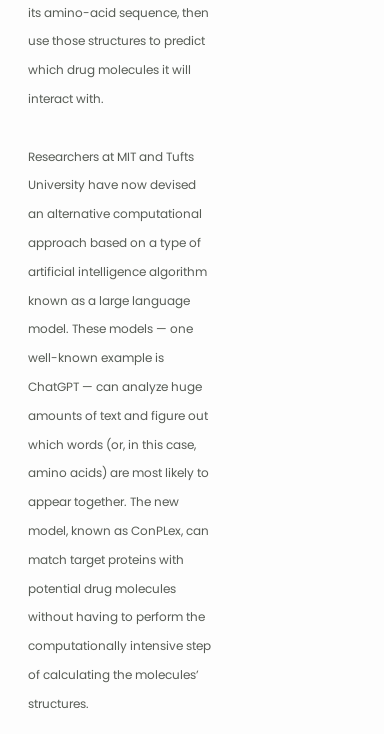its amino-acid sequence, then use those structures to predict which drug molecules it will interact with.

Researchers at MIT and Tufts University have now devised an alternative computational approach based on a type of artificial intelligence algorithm known as a large language model. These models — one well-known example is ChatGPT — can analyze huge amounts of text and figure out which words (or, in this case, amino acids) are most likely to appear together. The new model, known as ConPLex, can match target proteins with potential drug molecules without having to perform the computationally intensive step of calculating the molecules’ structures.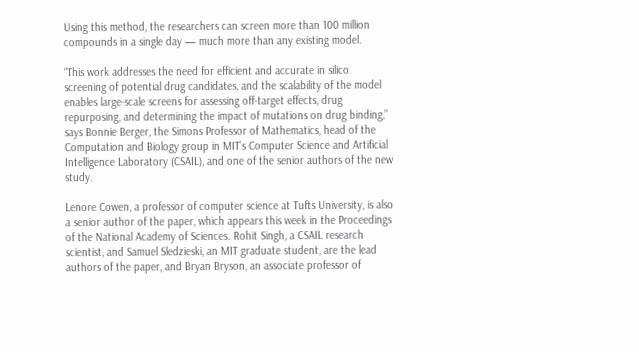Using this method, the researchers can screen more than 100 million compounds in a single day — much more than any existing model.

“This work addresses the need for efficient and accurate in silico screening of potential drug candidates, and the scalability of the model enables large-scale screens for assessing off-target effects, drug repurposing, and determining the impact of mutations on drug binding,” says Bonnie Berger, the Simons Professor of Mathematics, head of the Computation and Biology group in MIT’s Computer Science and Artificial Intelligence Laboratory (CSAIL), and one of the senior authors of the new study.

Lenore Cowen, a professor of computer science at Tufts University, is also a senior author of the paper, which appears this week in the Proceedings of the National Academy of Sciences. Rohit Singh, a CSAIL research scientist, and Samuel Sledzieski, an MIT graduate student, are the lead authors of the paper, and Bryan Bryson, an associate professor of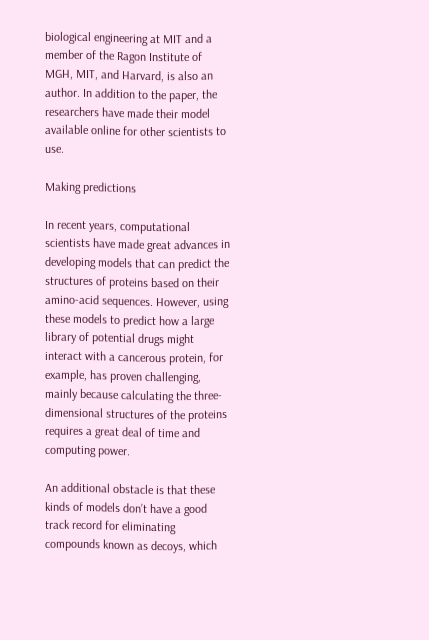biological engineering at MIT and a member of the Ragon Institute of MGH, MIT, and Harvard, is also an author. In addition to the paper, the researchers have made their model available online for other scientists to use.

Making predictions

In recent years, computational scientists have made great advances in developing models that can predict the structures of proteins based on their amino-acid sequences. However, using these models to predict how a large library of potential drugs might interact with a cancerous protein, for example, has proven challenging, mainly because calculating the three-dimensional structures of the proteins requires a great deal of time and computing power.

An additional obstacle is that these kinds of models don’t have a good track record for eliminating compounds known as decoys, which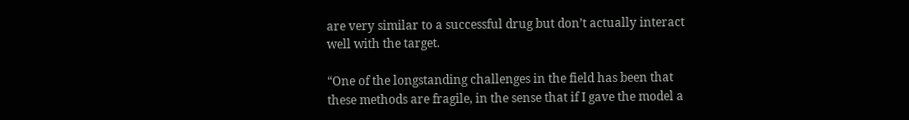are very similar to a successful drug but don’t actually interact well with the target.

“One of the longstanding challenges in the field has been that these methods are fragile, in the sense that if I gave the model a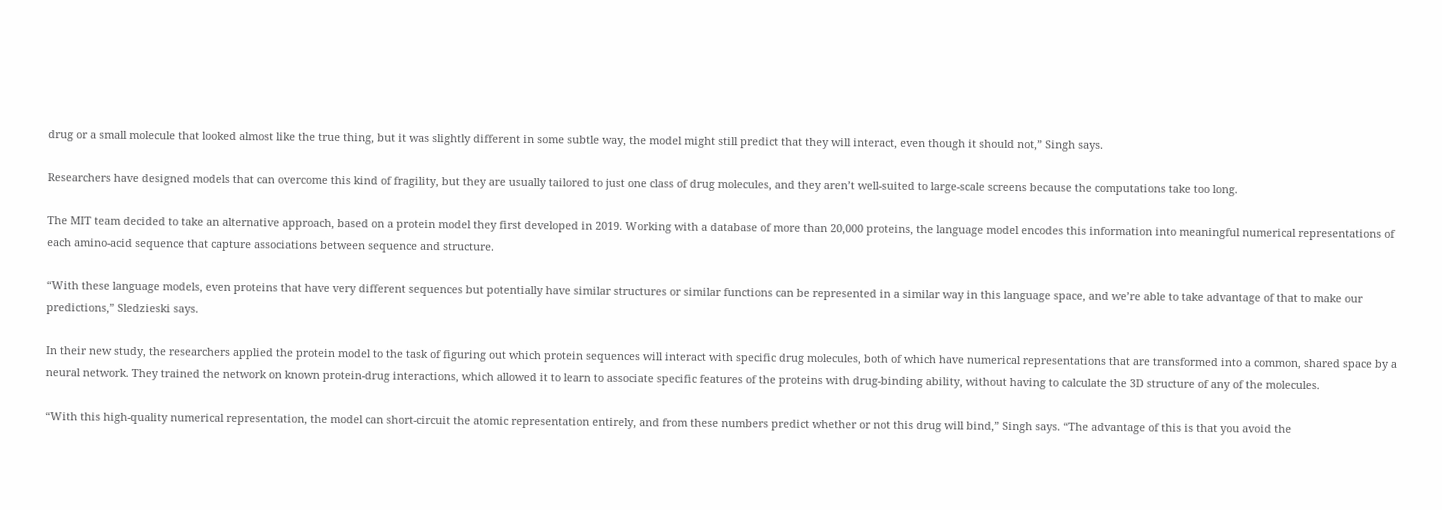drug or a small molecule that looked almost like the true thing, but it was slightly different in some subtle way, the model might still predict that they will interact, even though it should not,” Singh says.

Researchers have designed models that can overcome this kind of fragility, but they are usually tailored to just one class of drug molecules, and they aren’t well-suited to large-scale screens because the computations take too long.

The MIT team decided to take an alternative approach, based on a protein model they first developed in 2019. Working with a database of more than 20,000 proteins, the language model encodes this information into meaningful numerical representations of each amino-acid sequence that capture associations between sequence and structure.

“With these language models, even proteins that have very different sequences but potentially have similar structures or similar functions can be represented in a similar way in this language space, and we’re able to take advantage of that to make our predictions,” Sledzieski says.

In their new study, the researchers applied the protein model to the task of figuring out which protein sequences will interact with specific drug molecules, both of which have numerical representations that are transformed into a common, shared space by a neural network. They trained the network on known protein-drug interactions, which allowed it to learn to associate specific features of the proteins with drug-binding ability, without having to calculate the 3D structure of any of the molecules.

“With this high-quality numerical representation, the model can short-circuit the atomic representation entirely, and from these numbers predict whether or not this drug will bind,” Singh says. “The advantage of this is that you avoid the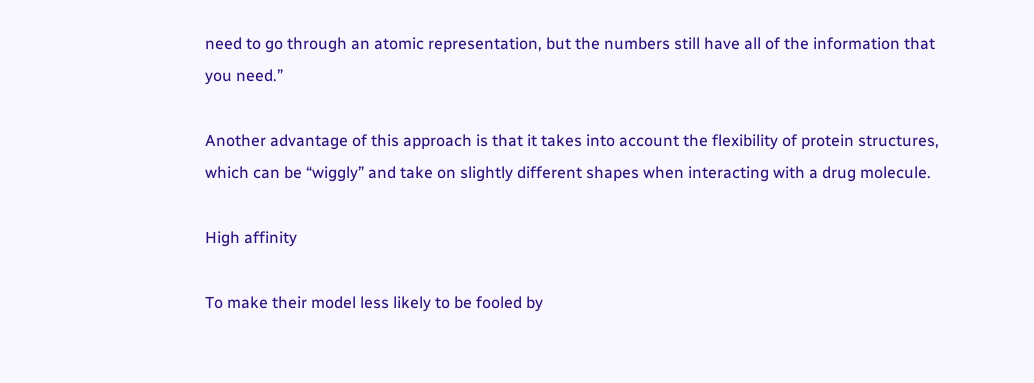need to go through an atomic representation, but the numbers still have all of the information that you need.”

Another advantage of this approach is that it takes into account the flexibility of protein structures, which can be “wiggly” and take on slightly different shapes when interacting with a drug molecule.

High affinity

To make their model less likely to be fooled by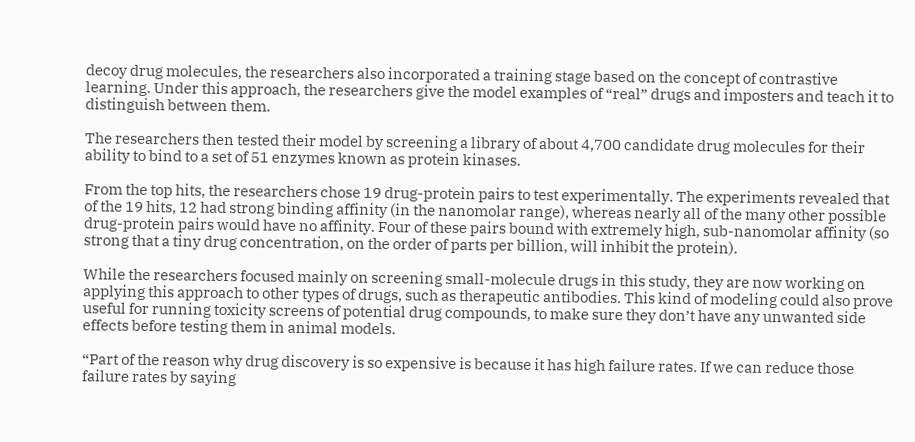decoy drug molecules, the researchers also incorporated a training stage based on the concept of contrastive learning. Under this approach, the researchers give the model examples of “real” drugs and imposters and teach it to distinguish between them.

The researchers then tested their model by screening a library of about 4,700 candidate drug molecules for their ability to bind to a set of 51 enzymes known as protein kinases.

From the top hits, the researchers chose 19 drug-protein pairs to test experimentally. The experiments revealed that of the 19 hits, 12 had strong binding affinity (in the nanomolar range), whereas nearly all of the many other possible drug-protein pairs would have no affinity. Four of these pairs bound with extremely high, sub-nanomolar affinity (so strong that a tiny drug concentration, on the order of parts per billion, will inhibit the protein).

While the researchers focused mainly on screening small-molecule drugs in this study, they are now working on applying this approach to other types of drugs, such as therapeutic antibodies. This kind of modeling could also prove useful for running toxicity screens of potential drug compounds, to make sure they don’t have any unwanted side effects before testing them in animal models.

“Part of the reason why drug discovery is so expensive is because it has high failure rates. If we can reduce those failure rates by saying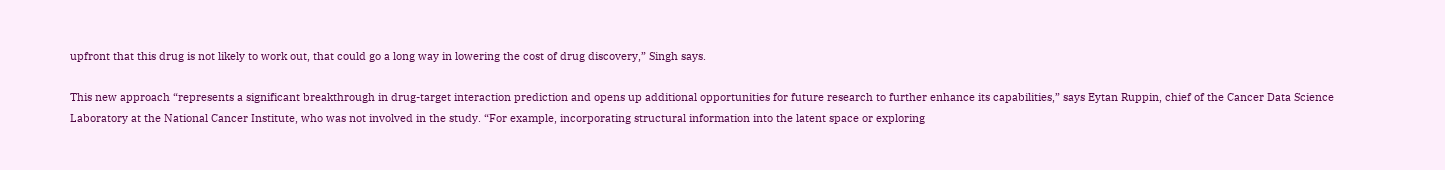upfront that this drug is not likely to work out, that could go a long way in lowering the cost of drug discovery,” Singh says.

This new approach “represents a significant breakthrough in drug-target interaction prediction and opens up additional opportunities for future research to further enhance its capabilities,” says Eytan Ruppin, chief of the Cancer Data Science Laboratory at the National Cancer Institute, who was not involved in the study. “For example, incorporating structural information into the latent space or exploring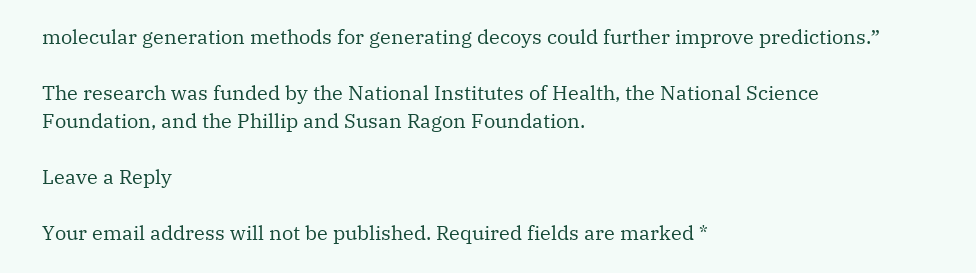molecular generation methods for generating decoys could further improve predictions.”

The research was funded by the National Institutes of Health, the National Science Foundation, and the Phillip and Susan Ragon Foundation.

Leave a Reply

Your email address will not be published. Required fields are marked *